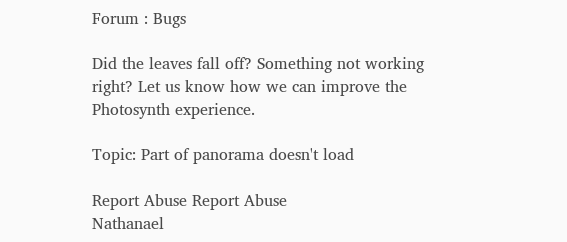Forum : Bugs

Did the leaves fall off? Something not working right? Let us know how we can improve the Photosynth experience.

Topic: Part of panorama doesn't load

Report Abuse Report Abuse
Nathanael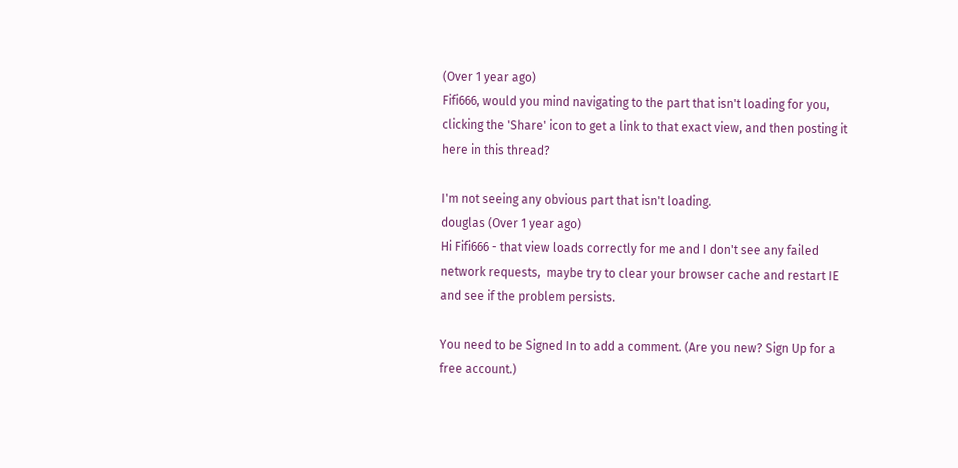(Over 1 year ago)
Fifi666, would you mind navigating to the part that isn't loading for you, clicking the 'Share' icon to get a link to that exact view, and then posting it here in this thread?

I'm not seeing any obvious part that isn't loading.
douglas (Over 1 year ago)
Hi Fifi666 - that view loads correctly for me and I don't see any failed network requests,  maybe try to clear your browser cache and restart IE and see if the problem persists.

You need to be Signed In to add a comment. (Are you new? Sign Up for a free account.)